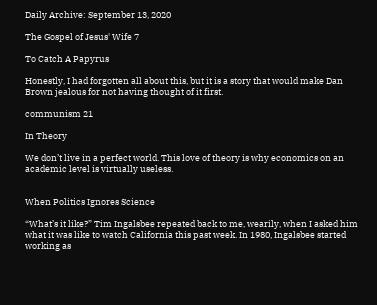Daily Archive: September 13, 2020

The Gospel of Jesus' Wife 7

To Catch A Papyrus

Honestly, I had forgotten all about this, but it is a story that would make Dan Brown jealous for not having thought of it first.

communism 21

In Theory

We don’t live in a perfect world. This love of theory is why economics on an academic level is virtually useless.


When Politics Ignores Science

“What’s it like?” Tim Ingalsbee repeated back to me, wearily, when I asked him what it was like to watch California this past week. In 1980, Ingalsbee started working as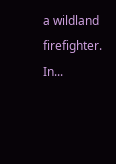a wildland firefighter. In...